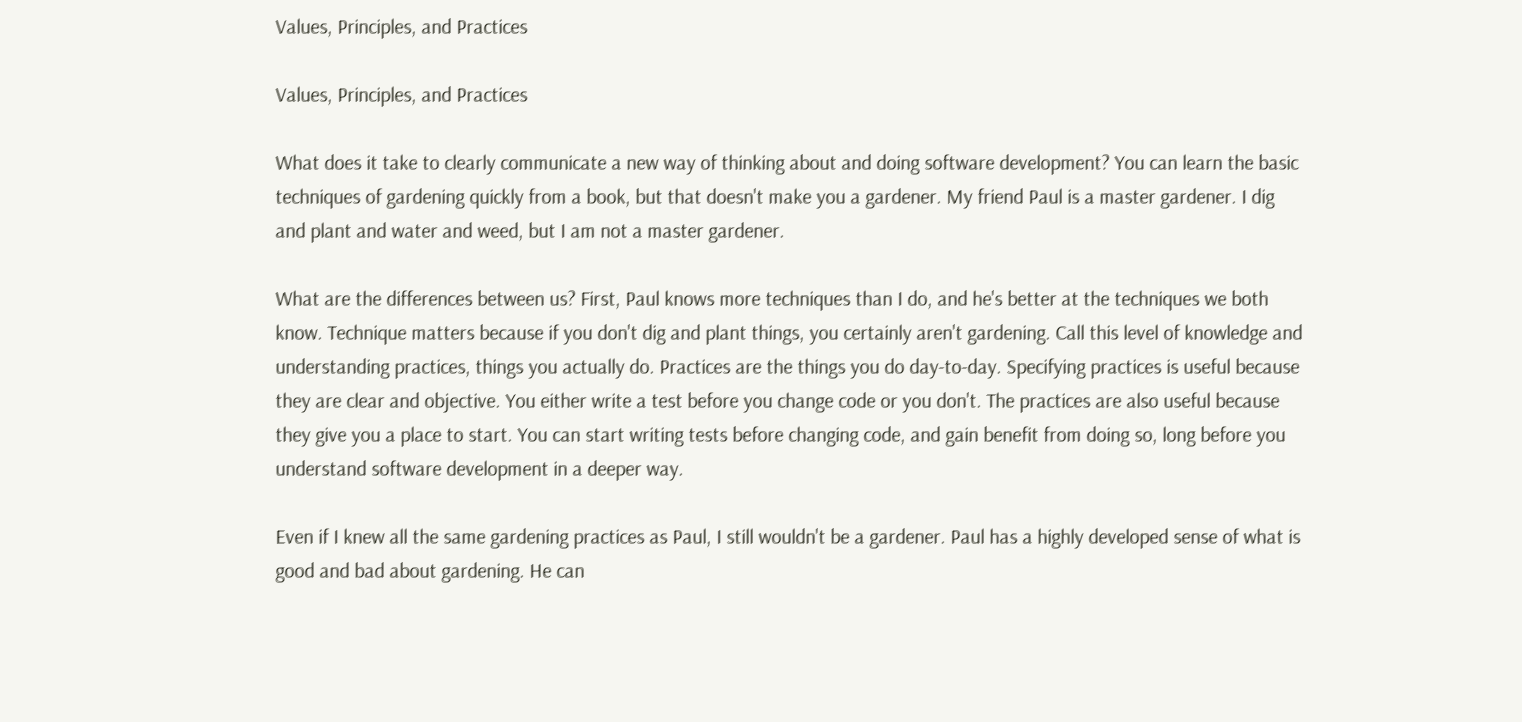Values, Principles, and Practices

Values, Principles, and Practices

What does it take to clearly communicate a new way of thinking about and doing software development? You can learn the basic techniques of gardening quickly from a book, but that doesn't make you a gardener. My friend Paul is a master gardener. I dig and plant and water and weed, but I am not a master gardener.

What are the differences between us? First, Paul knows more techniques than I do, and he's better at the techniques we both know. Technique matters because if you don't dig and plant things, you certainly aren't gardening. Call this level of knowledge and understanding practices, things you actually do. Practices are the things you do day-to-day. Specifying practices is useful because they are clear and objective. You either write a test before you change code or you don't. The practices are also useful because they give you a place to start. You can start writing tests before changing code, and gain benefit from doing so, long before you understand software development in a deeper way.

Even if I knew all the same gardening practices as Paul, I still wouldn't be a gardener. Paul has a highly developed sense of what is good and bad about gardening. He can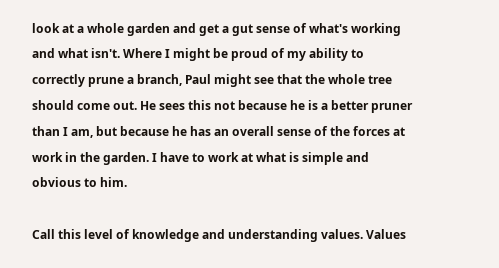look at a whole garden and get a gut sense of what's working and what isn't. Where I might be proud of my ability to correctly prune a branch, Paul might see that the whole tree should come out. He sees this not because he is a better pruner than I am, but because he has an overall sense of the forces at work in the garden. I have to work at what is simple and obvious to him.

Call this level of knowledge and understanding values. Values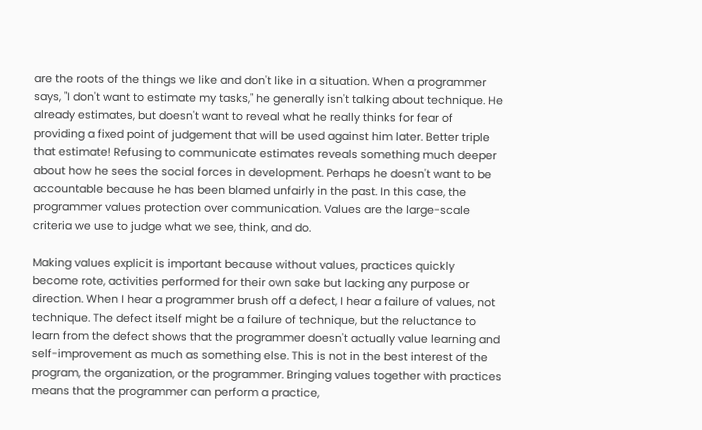are the roots of the things we like and don't like in a situation. When a programmer says, "I don't want to estimate my tasks," he generally isn't talking about technique. He already estimates, but doesn't want to reveal what he really thinks for fear of providing a fixed point of judgement that will be used against him later. Better triple that estimate! Refusing to communicate estimates reveals something much deeper about how he sees the social forces in development. Perhaps he doesn't want to be accountable because he has been blamed unfairly in the past. In this case, the programmer values protection over communication. Values are the large-scale criteria we use to judge what we see, think, and do.

Making values explicit is important because without values, practices quickly become rote, activities performed for their own sake but lacking any purpose or direction. When I hear a programmer brush off a defect, I hear a failure of values, not technique. The defect itself might be a failure of technique, but the reluctance to learn from the defect shows that the programmer doesn't actually value learning and self-improvement as much as something else. This is not in the best interest of the program, the organization, or the programmer. Bringing values together with practices means that the programmer can perform a practice,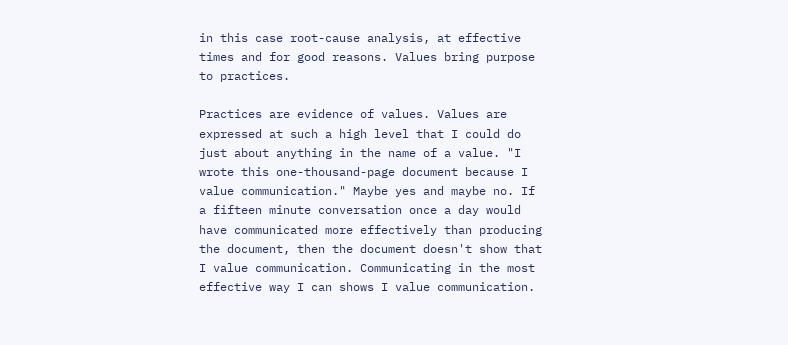in this case root-cause analysis, at effective times and for good reasons. Values bring purpose to practices.

Practices are evidence of values. Values are expressed at such a high level that I could do just about anything in the name of a value. "I wrote this one-thousand-page document because I value communication." Maybe yes and maybe no. If a fifteen minute conversation once a day would have communicated more effectively than producing the document, then the document doesn't show that I value communication. Communicating in the most effective way I can shows I value communication.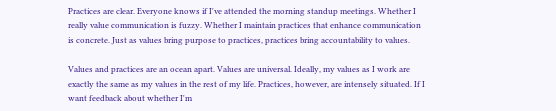Practices are clear. Everyone knows if I've attended the morning standup meetings. Whether I really value communication is fuzzy. Whether I maintain practices that enhance communication is concrete. Just as values bring purpose to practices, practices bring accountability to values.

Values and practices are an ocean apart. Values are universal. Ideally, my values as I work are exactly the same as my values in the rest of my life. Practices, however, are intensely situated. If I want feedback about whether I'm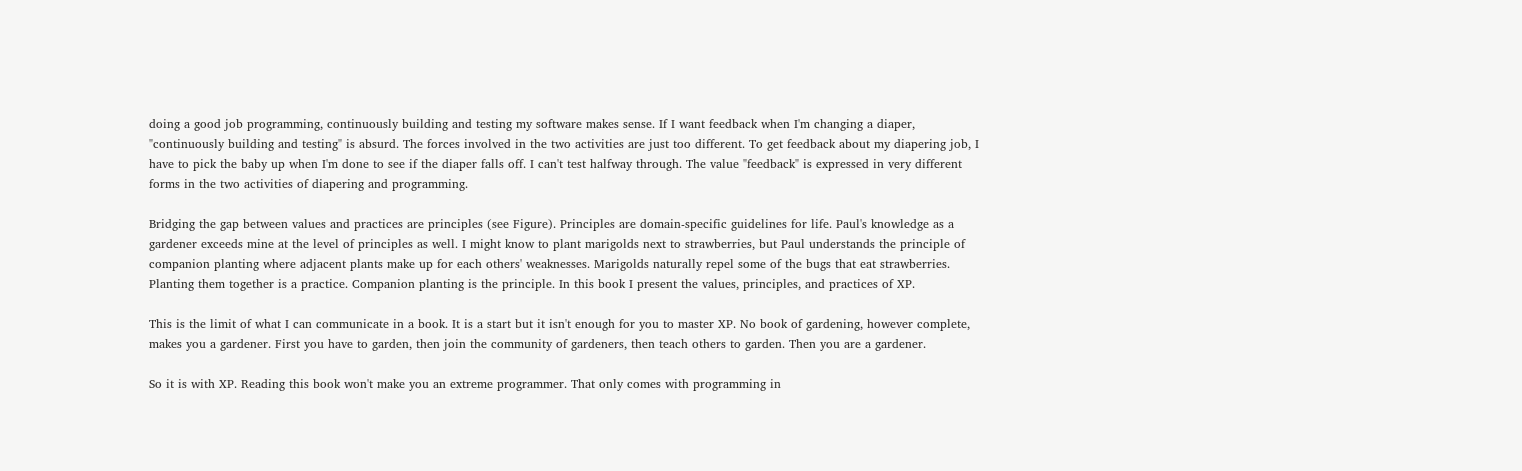doing a good job programming, continuously building and testing my software makes sense. If I want feedback when I'm changing a diaper, "continuously building and testing" is absurd. The forces involved in the two activities are just too different. To get feedback about my diapering job, I have to pick the baby up when I'm done to see if the diaper falls off. I can't test halfway through. The value "feedback" is expressed in very different forms in the two activities of diapering and programming.

Bridging the gap between values and practices are principles (see Figure). Principles are domain-specific guidelines for life. Paul's knowledge as a gardener exceeds mine at the level of principles as well. I might know to plant marigolds next to strawberries, but Paul understands the principle of companion planting where adjacent plants make up for each others' weaknesses. Marigolds naturally repel some of the bugs that eat strawberries. Planting them together is a practice. Companion planting is the principle. In this book I present the values, principles, and practices of XP.

This is the limit of what I can communicate in a book. It is a start but it isn't enough for you to master XP. No book of gardening, however complete, makes you a gardener. First you have to garden, then join the community of gardeners, then teach others to garden. Then you are a gardener.

So it is with XP. Reading this book won't make you an extreme programmer. That only comes with programming in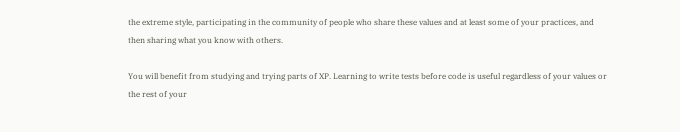the extreme style, participating in the community of people who share these values and at least some of your practices, and then sharing what you know with others.

You will benefit from studying and trying parts of XP. Learning to write tests before code is useful regardless of your values or the rest of your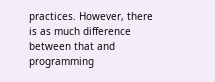practices. However, there is as much difference between that and programming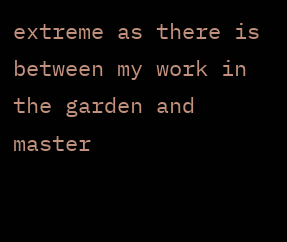extreme as there is between my work in the garden and master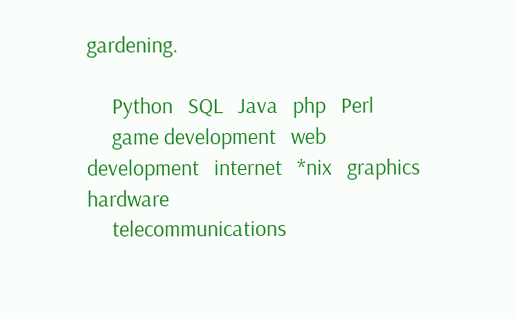gardening.

     Python   SQL   Java   php   Perl
     game development   web development   internet   *nix   graphics   hardware
     telecommunications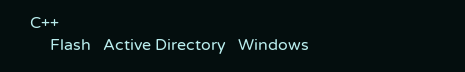C++
     Flash   Active Directory   Windows